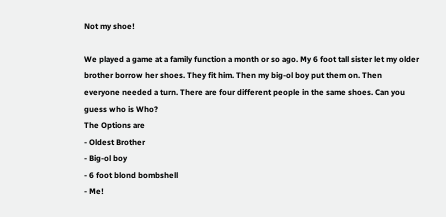Not my shoe!

We played a game at a family function a month or so ago. My 6 foot tall sister let my older brother borrow her shoes. They fit him. Then my big-ol boy put them on. Then everyone needed a turn. There are four different people in the same shoes. Can you guess who is Who?
The Options are
- Oldest Brother
- Big-ol boy
- 6 foot blond bombshell
- Me!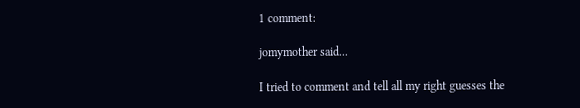1 comment:

jomymother said...

I tried to comment and tell all my right guesses the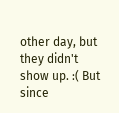other day, but they didn't show up. :( But since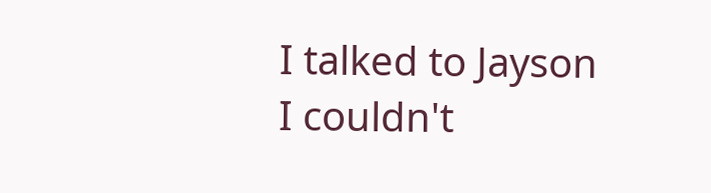I talked to Jayson I couldn't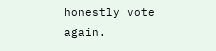honestly vote again.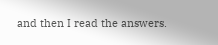and then I read the answers.